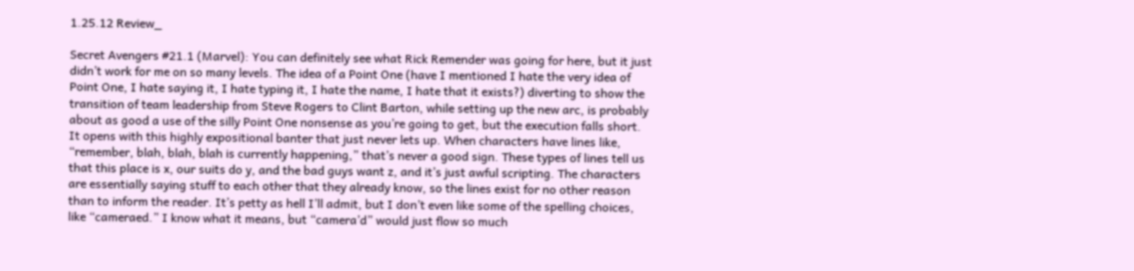1.25.12 Review_

Secret Avengers #21.1 (Marvel): You can definitely see what Rick Remender was going for here, but it just didn’t work for me on so many levels. The idea of a Point One (have I mentioned I hate the very idea of Point One, I hate saying it, I hate typing it, I hate the name, I hate that it exists?) diverting to show the transition of team leadership from Steve Rogers to Clint Barton, while setting up the new arc, is probably about as good a use of the silly Point One nonsense as you’re going to get, but the execution falls short. It opens with this highly expositional banter that just never lets up. When characters have lines like, “remember, blah, blah, blah is currently happening,” that’s never a good sign. These types of lines tell us that this place is x, our suits do y, and the bad guys want z, and it’s just awful scripting. The characters are essentially saying stuff to each other that they already know, so the lines exist for no other reason than to inform the reader. It’s petty as hell I’ll admit, but I don’t even like some of the spelling choices, like “cameraed.” I know what it means, but “camera’d” would just flow so much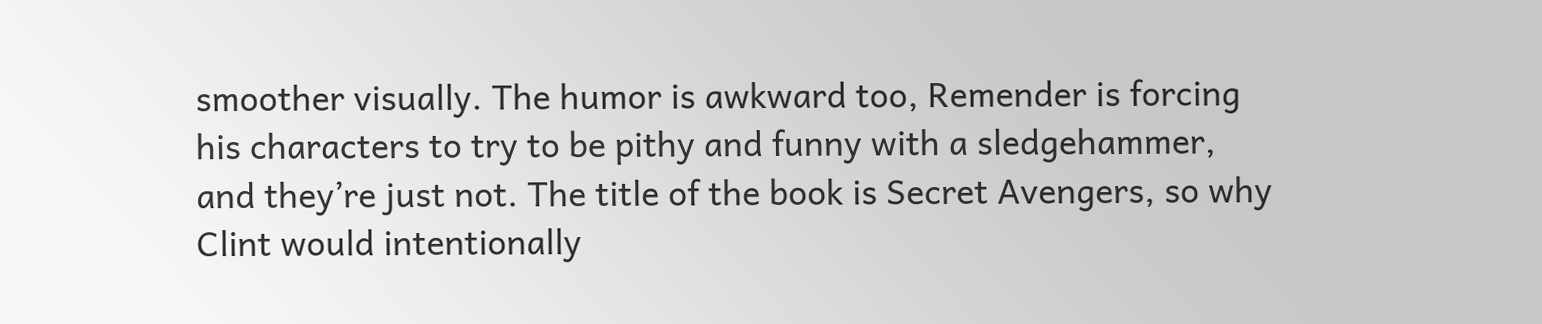smoother visually. The humor is awkward too, Remender is forcing his characters to try to be pithy and funny with a sledgehammer, and they’re just not. The title of the book is Secret Avengers, so why Clint would intentionally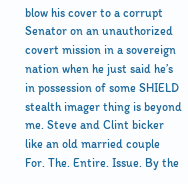blow his cover to a corrupt Senator on an unauthorized covert mission in a sovereign nation when he just said he’s in possession of some SHIELD stealth imager thing is beyond me. Steve and Clint bicker like an old married couple For. The. Entire. Issue. By the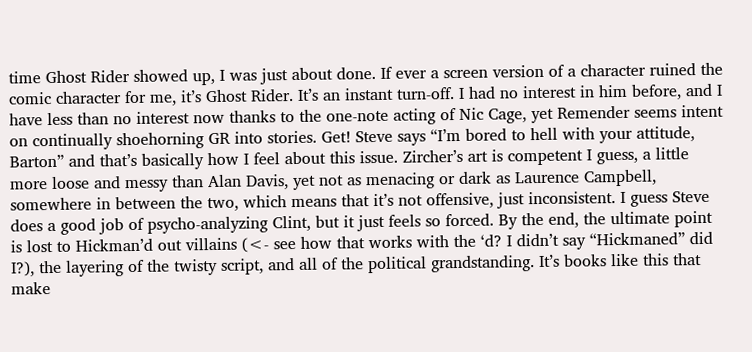time Ghost Rider showed up, I was just about done. If ever a screen version of a character ruined the comic character for me, it’s Ghost Rider. It’s an instant turn-off. I had no interest in him before, and I have less than no interest now thanks to the one-note acting of Nic Cage, yet Remender seems intent on continually shoehorning GR into stories. Get! Steve says “I’m bored to hell with your attitude, Barton” and that’s basically how I feel about this issue. Zircher’s art is competent I guess, a little more loose and messy than Alan Davis, yet not as menacing or dark as Laurence Campbell, somewhere in between the two, which means that it’s not offensive, just inconsistent. I guess Steve does a good job of psycho-analyzing Clint, but it just feels so forced. By the end, the ultimate point is lost to Hickman’d out villains (<- see how that works with the ‘d? I didn’t say “Hickmaned” did I?), the layering of the twisty script, and all of the political grandstanding. It’s books like this that make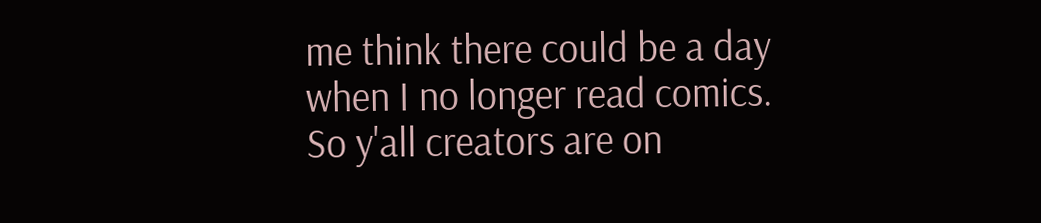me think there could be a day when I no longer read comics. So y'all creators are on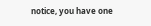notice, you have one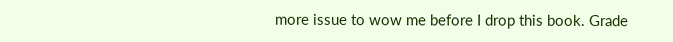more issue to wow me before I drop this book. Grade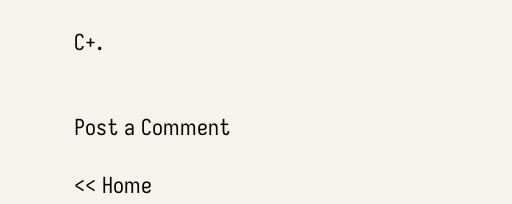C+.


Post a Comment

<< Home